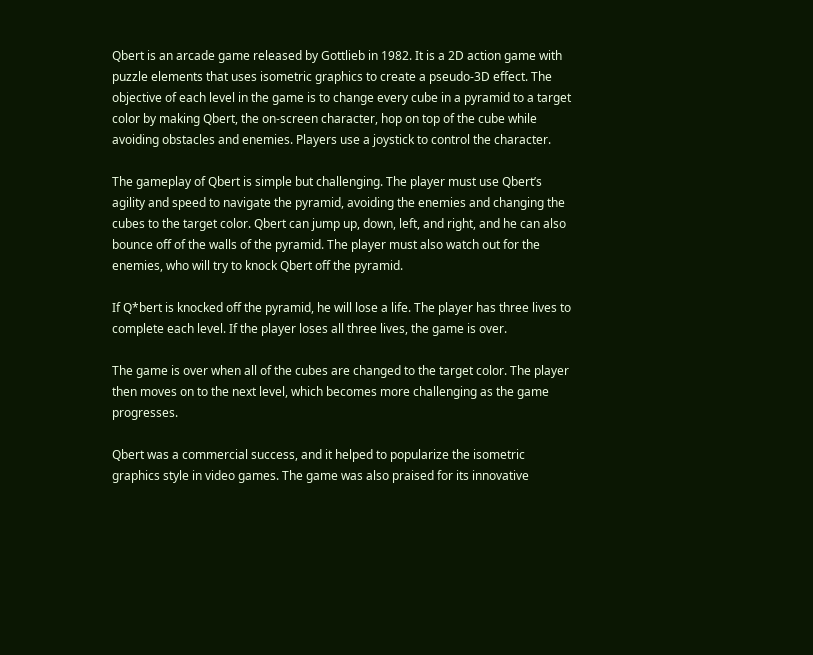Qbert is an arcade game released by Gottlieb in 1982. It is a 2D action game with puzzle elements that uses isometric graphics to create a pseudo-3D effect. The objective of each level in the game is to change every cube in a pyramid to a target color by making Qbert, the on-screen character, hop on top of the cube while avoiding obstacles and enemies. Players use a joystick to control the character.

The gameplay of Qbert is simple but challenging. The player must use Qbert’s agility and speed to navigate the pyramid, avoiding the enemies and changing the cubes to the target color. Qbert can jump up, down, left, and right, and he can also bounce off of the walls of the pyramid. The player must also watch out for the enemies, who will try to knock Qbert off the pyramid.

If Q*bert is knocked off the pyramid, he will lose a life. The player has three lives to complete each level. If the player loses all three lives, the game is over.

The game is over when all of the cubes are changed to the target color. The player then moves on to the next level, which becomes more challenging as the game progresses.

Qbert was a commercial success, and it helped to popularize the isometric graphics style in video games. The game was also praised for its innovative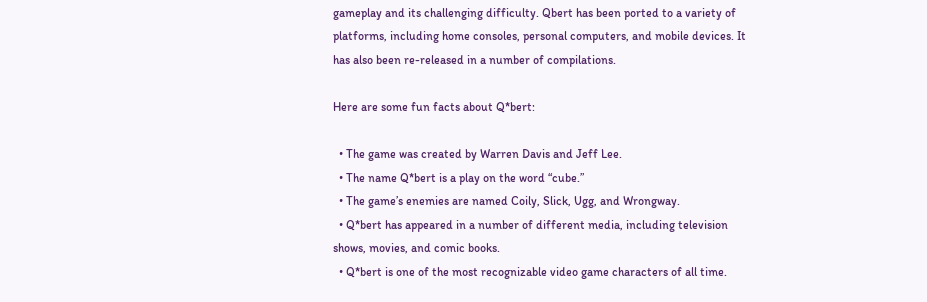gameplay and its challenging difficulty. Qbert has been ported to a variety of platforms, including home consoles, personal computers, and mobile devices. It has also been re-released in a number of compilations.

Here are some fun facts about Q*bert:

  • The game was created by Warren Davis and Jeff Lee.
  • The name Q*bert is a play on the word “cube.”
  • The game’s enemies are named Coily, Slick, Ugg, and Wrongway.
  • Q*bert has appeared in a number of different media, including television shows, movies, and comic books.
  • Q*bert is one of the most recognizable video game characters of all time.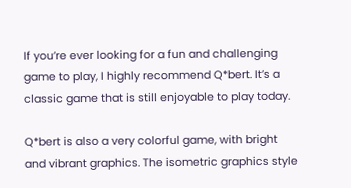If you’re ever looking for a fun and challenging game to play, I highly recommend Q*bert. It’s a classic game that is still enjoyable to play today.

Q*bert is also a very colorful game, with bright and vibrant graphics. The isometric graphics style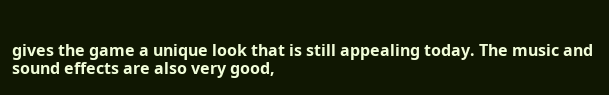gives the game a unique look that is still appealing today. The music and sound effects are also very good,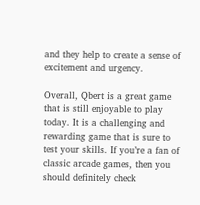and they help to create a sense of excitement and urgency.

Overall, Qbert is a great game that is still enjoyable to play today. It is a challenging and rewarding game that is sure to test your skills. If you’re a fan of classic arcade games, then you should definitely check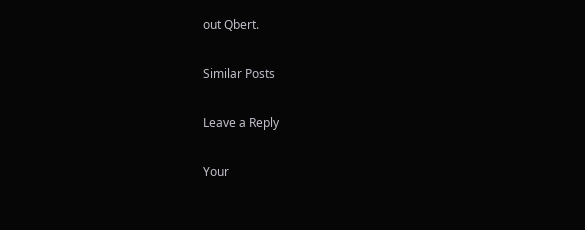out Qbert.

Similar Posts

Leave a Reply

Your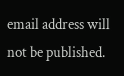email address will not be published.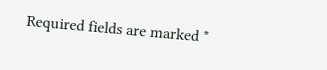Required fields are marked *